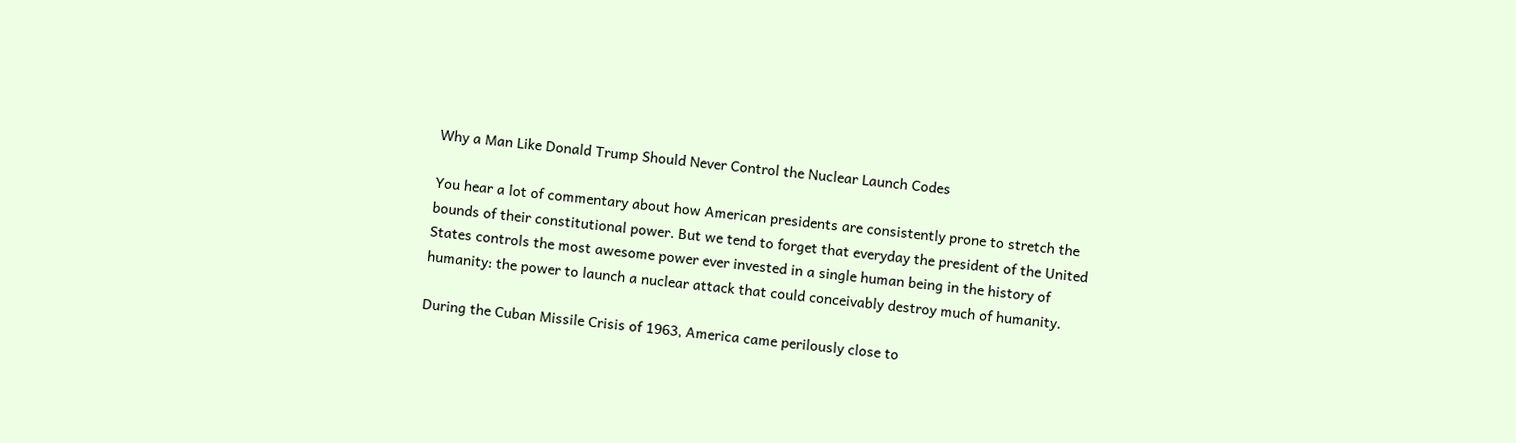Why a Man Like Donald Trump Should Never Control the Nuclear Launch Codes

You hear a lot of commentary about how American presidents are consistently prone to stretch the bounds of their constitutional power. But we tend to forget that everyday the president of the United States controls the most awesome power ever invested in a single human being in the history of humanity: the power to launch a nuclear attack that could conceivably destroy much of humanity.

During the Cuban Missile Crisis of 1963, America came perilously close to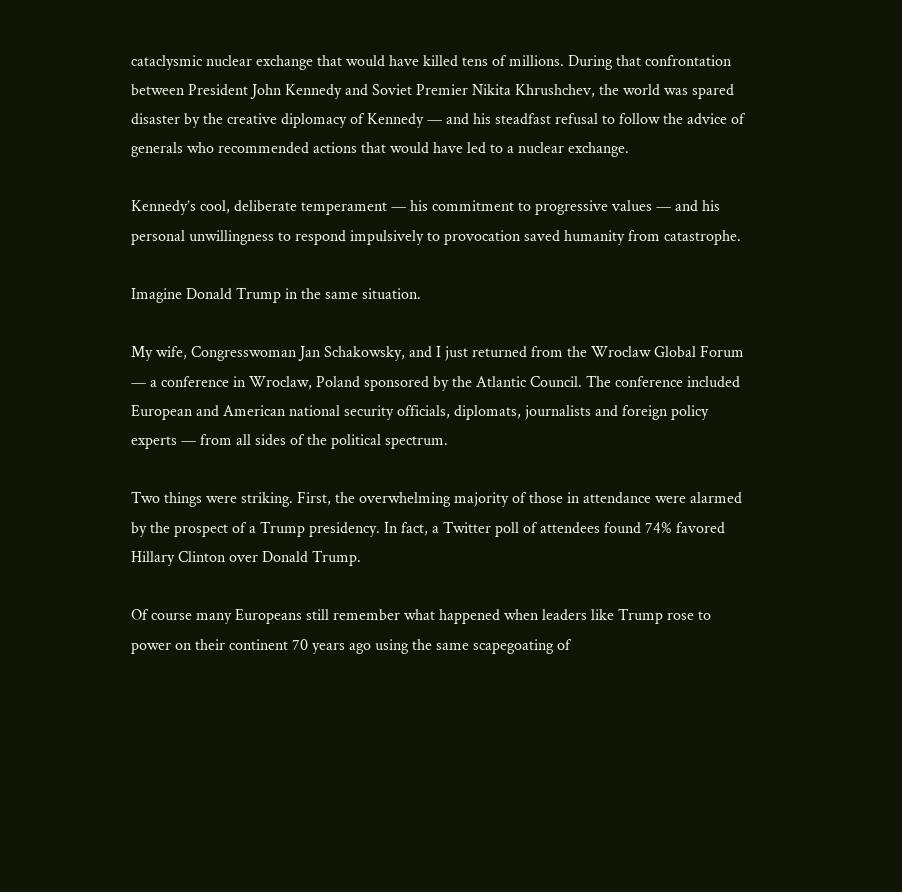cataclysmic nuclear exchange that would have killed tens of millions. During that confrontation between President John Kennedy and Soviet Premier Nikita Khrushchev, the world was spared disaster by the creative diplomacy of Kennedy — and his steadfast refusal to follow the advice of generals who recommended actions that would have led to a nuclear exchange.

Kennedy’s cool, deliberate temperament — his commitment to progressive values — and his personal unwillingness to respond impulsively to provocation saved humanity from catastrophe.

Imagine Donald Trump in the same situation.

My wife, Congresswoman Jan Schakowsky, and I just returned from the Wroclaw Global Forum — a conference in Wroclaw, Poland sponsored by the Atlantic Council. The conference included European and American national security officials, diplomats, journalists and foreign policy experts — from all sides of the political spectrum.

Two things were striking. First, the overwhelming majority of those in attendance were alarmed by the prospect of a Trump presidency. In fact, a Twitter poll of attendees found 74% favored Hillary Clinton over Donald Trump.

Of course many Europeans still remember what happened when leaders like Trump rose to power on their continent 70 years ago using the same scapegoating of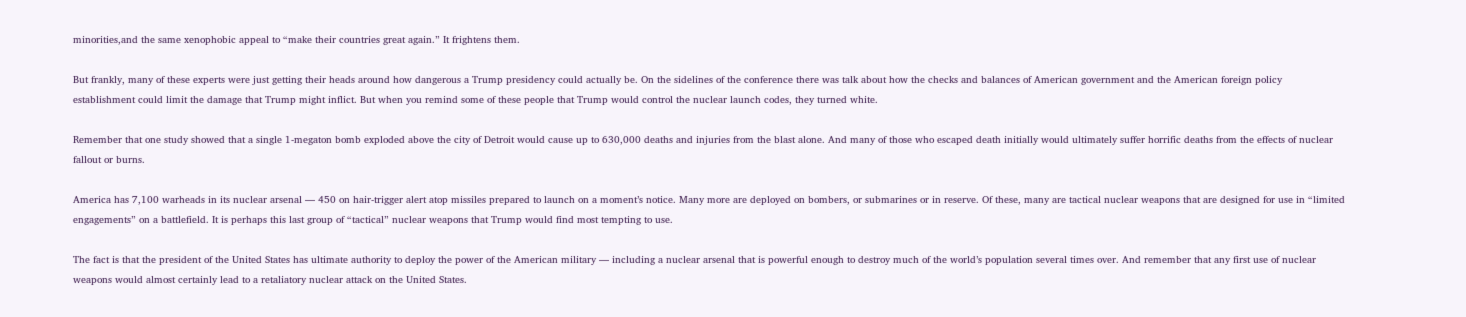minorities,and the same xenophobic appeal to “make their countries great again.” It frightens them.

But frankly, many of these experts were just getting their heads around how dangerous a Trump presidency could actually be. On the sidelines of the conference there was talk about how the checks and balances of American government and the American foreign policy establishment could limit the damage that Trump might inflict. But when you remind some of these people that Trump would control the nuclear launch codes, they turned white.

Remember that one study showed that a single 1-megaton bomb exploded above the city of Detroit would cause up to 630,000 deaths and injuries from the blast alone. And many of those who escaped death initially would ultimately suffer horrific deaths from the effects of nuclear fallout or burns.

America has 7,100 warheads in its nuclear arsenal — 450 on hair-trigger alert atop missiles prepared to launch on a moment’s notice. Many more are deployed on bombers, or submarines or in reserve. Of these, many are tactical nuclear weapons that are designed for use in “limited engagements” on a battlefield. It is perhaps this last group of “tactical” nuclear weapons that Trump would find most tempting to use.

The fact is that the president of the United States has ultimate authority to deploy the power of the American military — including a nuclear arsenal that is powerful enough to destroy much of the world’s population several times over. And remember that any first use of nuclear weapons would almost certainly lead to a retaliatory nuclear attack on the United States.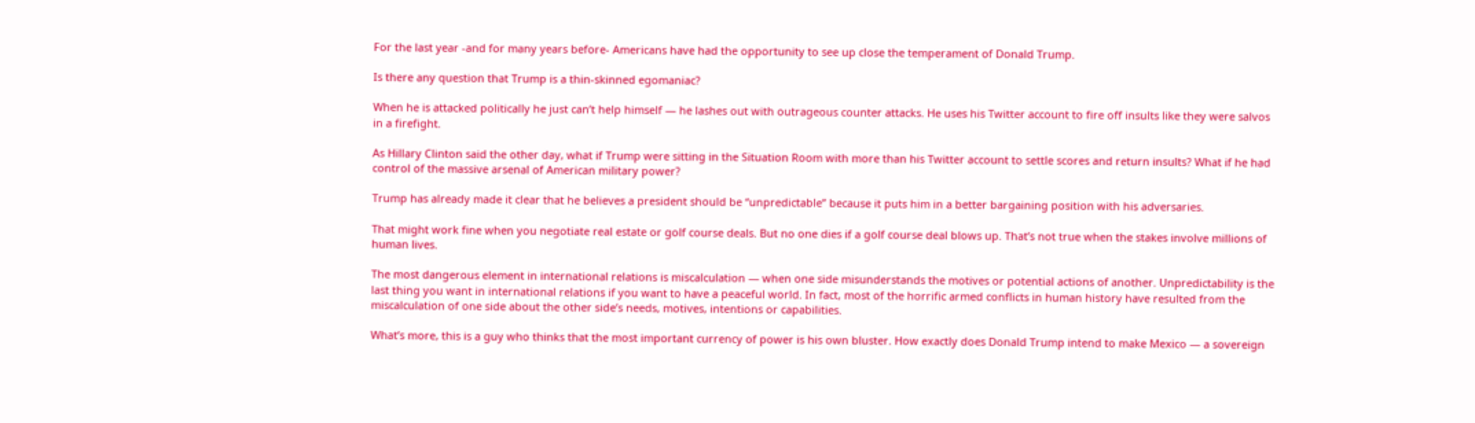For the last year -and for many years before- Americans have had the opportunity to see up close the temperament of Donald Trump.

Is there any question that Trump is a thin-skinned egomaniac?

When he is attacked politically he just can’t help himself — he lashes out with outrageous counter attacks. He uses his Twitter account to fire off insults like they were salvos in a firefight.

As Hillary Clinton said the other day, what if Trump were sitting in the Situation Room with more than his Twitter account to settle scores and return insults? What if he had control of the massive arsenal of American military power?

Trump has already made it clear that he believes a president should be “unpredictable” because it puts him in a better bargaining position with his adversaries.

That might work fine when you negotiate real estate or golf course deals. But no one dies if a golf course deal blows up. That’s not true when the stakes involve millions of human lives.

The most dangerous element in international relations is miscalculation — when one side misunderstands the motives or potential actions of another. Unpredictability is the last thing you want in international relations if you want to have a peaceful world. In fact, most of the horrific armed conflicts in human history have resulted from the miscalculation of one side about the other side’s needs, motives, intentions or capabilities.

What’s more, this is a guy who thinks that the most important currency of power is his own bluster. How exactly does Donald Trump intend to make Mexico — a sovereign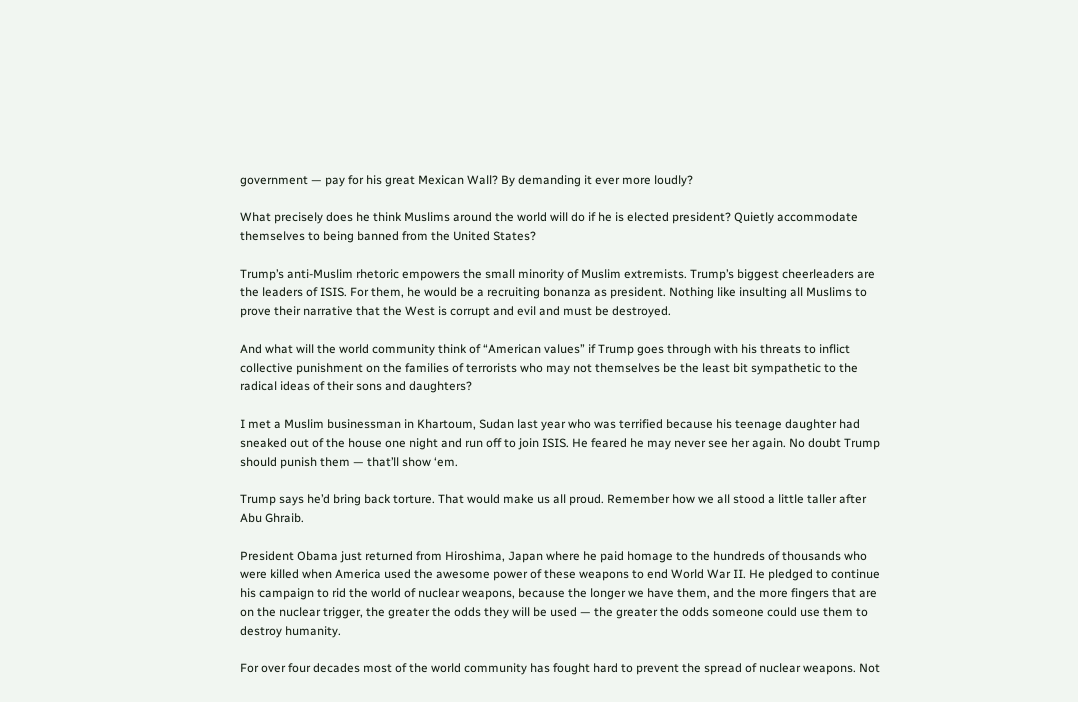government — pay for his great Mexican Wall? By demanding it ever more loudly?

What precisely does he think Muslims around the world will do if he is elected president? Quietly accommodate themselves to being banned from the United States?

Trump’s anti-Muslim rhetoric empowers the small minority of Muslim extremists. Trump’s biggest cheerleaders are the leaders of ISIS. For them, he would be a recruiting bonanza as president. Nothing like insulting all Muslims to prove their narrative that the West is corrupt and evil and must be destroyed.

And what will the world community think of “American values” if Trump goes through with his threats to inflict collective punishment on the families of terrorists who may not themselves be the least bit sympathetic to the radical ideas of their sons and daughters?

I met a Muslim businessman in Khartoum, Sudan last year who was terrified because his teenage daughter had sneaked out of the house one night and run off to join ISIS. He feared he may never see her again. No doubt Trump should punish them — that’ll show ‘em.

Trump says he’d bring back torture. That would make us all proud. Remember how we all stood a little taller after Abu Ghraib.

President Obama just returned from Hiroshima, Japan where he paid homage to the hundreds of thousands who were killed when America used the awesome power of these weapons to end World War II. He pledged to continue his campaign to rid the world of nuclear weapons, because the longer we have them, and the more fingers that are on the nuclear trigger, the greater the odds they will be used — the greater the odds someone could use them to destroy humanity.

For over four decades most of the world community has fought hard to prevent the spread of nuclear weapons. Not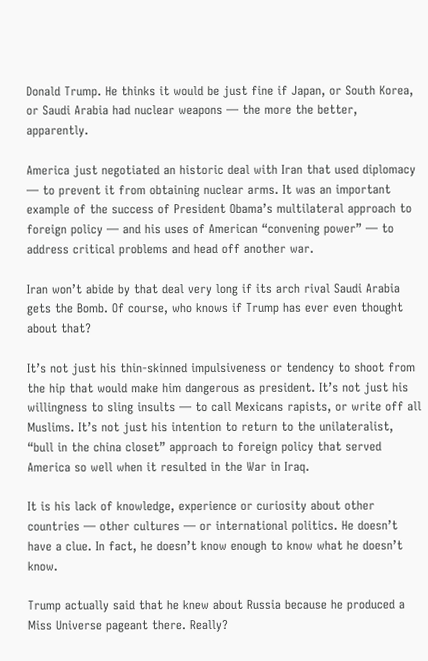Donald Trump. He thinks it would be just fine if Japan, or South Korea, or Saudi Arabia had nuclear weapons — the more the better, apparently.

America just negotiated an historic deal with Iran that used diplomacy — to prevent it from obtaining nuclear arms. It was an important example of the success of President Obama’s multilateral approach to foreign policy — and his uses of American “convening power” — to address critical problems and head off another war.

Iran won’t abide by that deal very long if its arch rival Saudi Arabia gets the Bomb. Of course, who knows if Trump has ever even thought about that?

It’s not just his thin-skinned impulsiveness or tendency to shoot from the hip that would make him dangerous as president. It’s not just his willingness to sling insults — to call Mexicans rapists, or write off all Muslims. It’s not just his intention to return to the unilateralist, “bull in the china closet” approach to foreign policy that served America so well when it resulted in the War in Iraq.

It is his lack of knowledge, experience or curiosity about other countries — other cultures — or international politics. He doesn’t have a clue. In fact, he doesn’t know enough to know what he doesn’t know.

Trump actually said that he knew about Russia because he produced a Miss Universe pageant there. Really?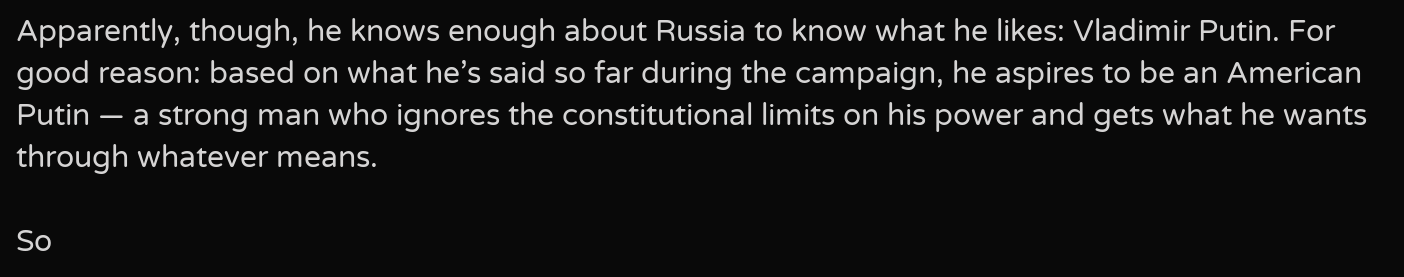Apparently, though, he knows enough about Russia to know what he likes: Vladimir Putin. For good reason: based on what he’s said so far during the campaign, he aspires to be an American Putin — a strong man who ignores the constitutional limits on his power and gets what he wants through whatever means.

So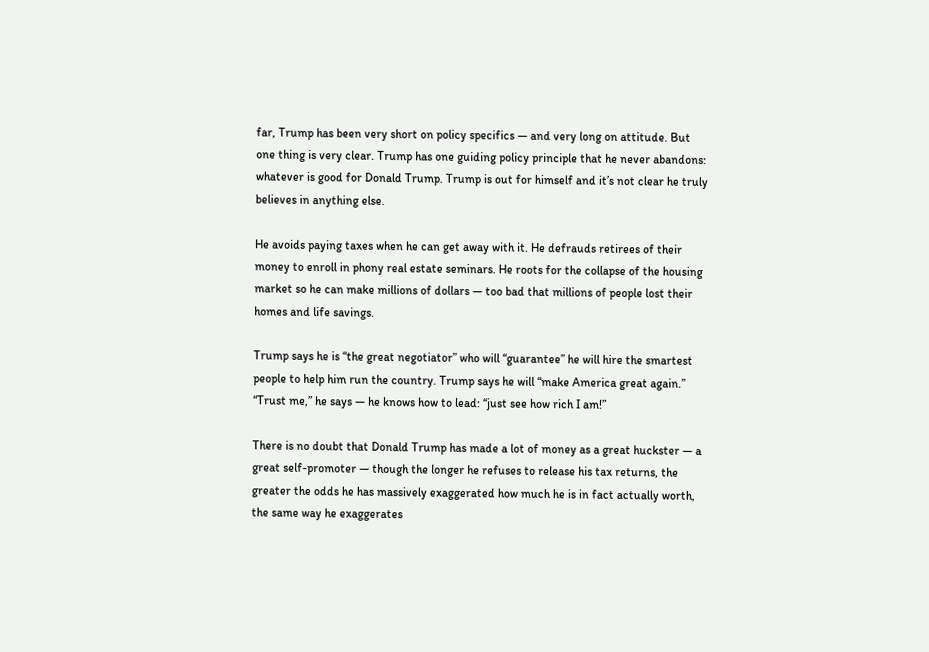far, Trump has been very short on policy specifics — and very long on attitude. But one thing is very clear. Trump has one guiding policy principle that he never abandons: whatever is good for Donald Trump. Trump is out for himself and it’s not clear he truly believes in anything else.

He avoids paying taxes when he can get away with it. He defrauds retirees of their money to enroll in phony real estate seminars. He roots for the collapse of the housing market so he can make millions of dollars — too bad that millions of people lost their homes and life savings.

Trump says he is “the great negotiator” who will “guarantee” he will hire the smartest people to help him run the country. Trump says he will “make America great again.” “Trust me,” he says — he knows how to lead: “just see how rich I am!”

There is no doubt that Donald Trump has made a lot of money as a great huckster — a great self-promoter — though the longer he refuses to release his tax returns, the greater the odds he has massively exaggerated how much he is in fact actually worth, the same way he exaggerates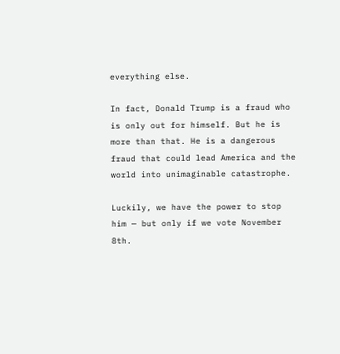everything else.

In fact, Donald Trump is a fraud who is only out for himself. But he is more than that. He is a dangerous fraud that could lead America and the world into unimaginable catastrophe.

Luckily, we have the power to stop him — but only if we vote November 8th.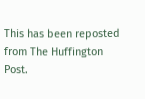This has been reposted from The Huffington Post.